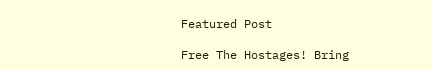Featured Post

Free The Hostages! Bring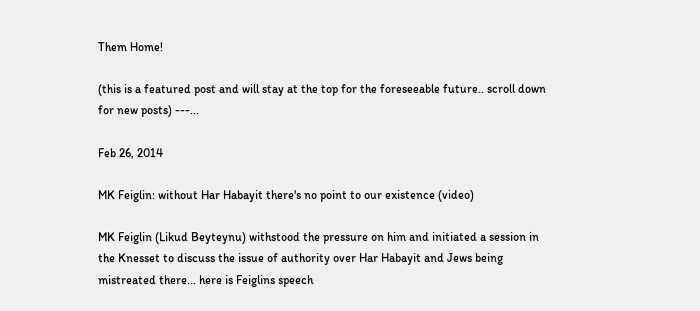Them Home!

(this is a featured post and will stay at the top for the foreseeable future.. scroll down for new posts) ---...

Feb 26, 2014

MK Feiglin: without Har Habayit there's no point to our existence (video)

MK Feiglin (Likud Beyteynu) withstood the pressure on him and initiated a session in the Knesset to discuss the issue of authority over Har Habayit and Jews being mistreated there... here is Feiglins speech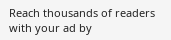Reach thousands of readers with your ad by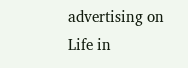advertising on Life in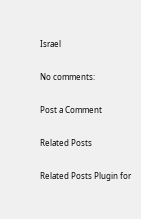Israel

No comments:

Post a Comment

Related Posts

Related Posts Plugin for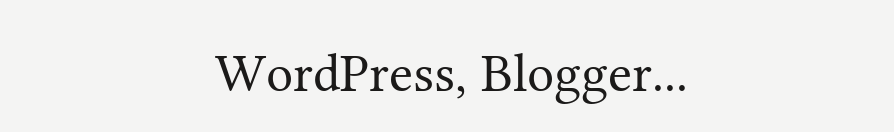WordPress, Blogger...